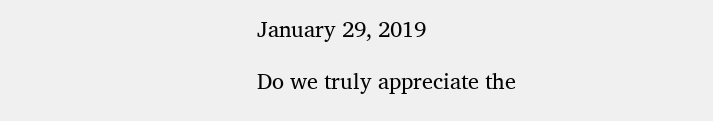January 29, 2019

Do we truly appreciate the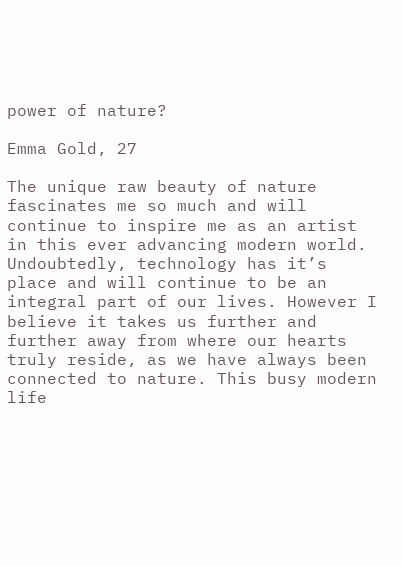power of nature?

Emma Gold, 27

The unique raw beauty of nature fascinates me so much and will continue to inspire me as an artist in this ever advancing modern world. Undoubtedly, technology has it’s place and will continue to be an integral part of our lives. However I believe it takes us further and further away from where our hearts truly reside, as we have always been connected to nature. This busy modern life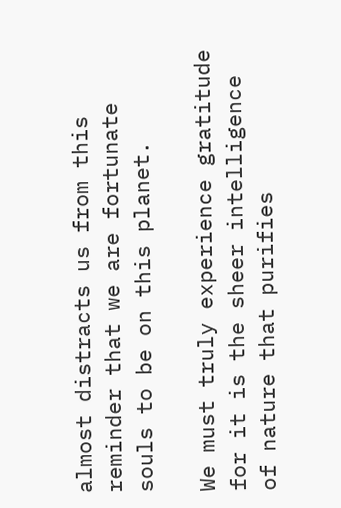almost distracts us from this reminder that we are fortunate souls to be on this planet.

We must truly experience gratitude for it is the sheer intelligence of nature that purifies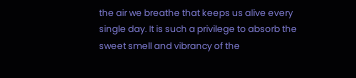the air we breathe that keeps us alive every single day. It is such a privilege to absorb the sweet smell and vibrancy of the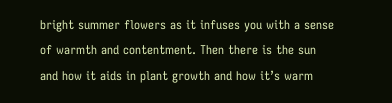bright summer flowers as it infuses you with a sense of warmth and contentment. Then there is the sun and how it aids in plant growth and how it’s warm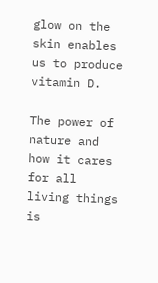glow on the skin enables us to produce vitamin D.

The power of nature and how it cares for all living things is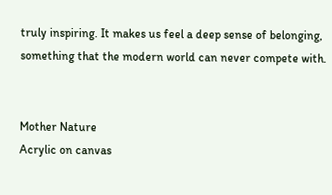truly inspiring. It makes us feel a deep sense of belonging, something that the modern world can never compete with.


Mother Nature
Acrylic on canvas